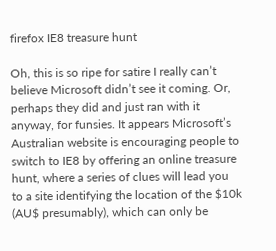firefox IE8 treasure hunt

Oh, this is so ripe for satire I really can’t believe Microsoft didn’t see it coming. Or, perhaps they did and just ran with it anyway, for funsies. It appears Microsoft’s Australian website is encouraging people to switch to IE8 by offering an online treasure hunt, where a series of clues will lead you to a site identifying the location of the $10k (AU$ presumably), which can only be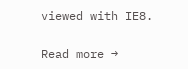viewed with IE8.

Read more →